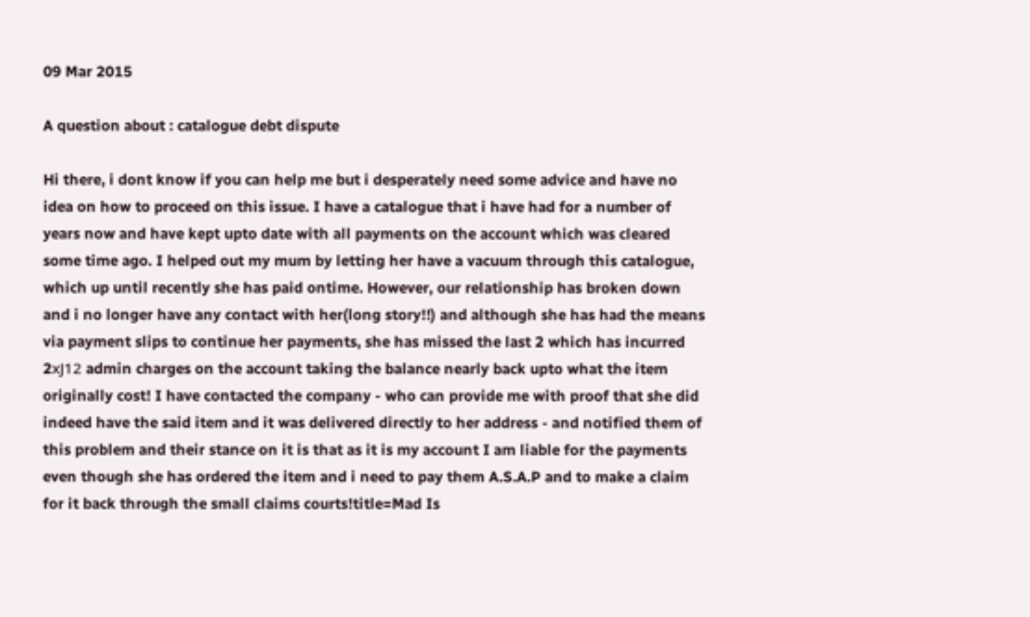09 Mar 2015

A question about : catalogue debt dispute

Hi there, i dont know if you can help me but i desperately need some advice and have no idea on how to proceed on this issue. I have a catalogue that i have had for a number of years now and have kept upto date with all payments on the account which was cleared some time ago. I helped out my mum by letting her have a vacuum through this catalogue, which up until recently she has paid ontime. However, our relationship has broken down and i no longer have any contact with her(long story!!) and although she has had the means via payment slips to continue her payments, she has missed the last 2 which has incurred 2xЈ12 admin charges on the account taking the balance nearly back upto what the item originally cost! I have contacted the company - who can provide me with proof that she did indeed have the said item and it was delivered directly to her address - and notified them of this problem and their stance on it is that as it is my account I am liable for the payments even though she has ordered the item and i need to pay them A.S.A.P and to make a claim for it back through the small claims courts!title=Mad Is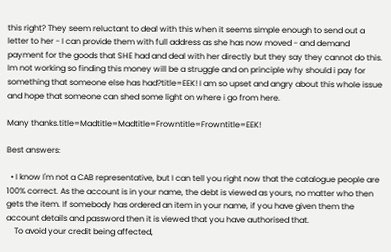this right? They seem reluctant to deal with this when it seems simple enough to send out a letter to her - I can provide them with full address as she has now moved - and demand payment for the goods that SHE had and deal with her directly but they say they cannot do this. Im not working so finding this money will be a struggle and on principle why should i pay for something that someone else has had?title=EEK! I am so upset and angry about this whole issue and hope that someone can shed some light on where i go from here.

Many thanks.title=Madtitle=Madtitle=Frowntitle=Frowntitle=EEK!

Best answers:

  • I know I'm not a CAB representative, but I can tell you right now that the catalogue people are 100% correct. As the account is in your name, the debt is viewed as yours, no matter who then gets the item. If somebody has ordered an item in your name, if you have given them the account details and password then it is viewed that you have authorised that.
    To avoid your credit being affected,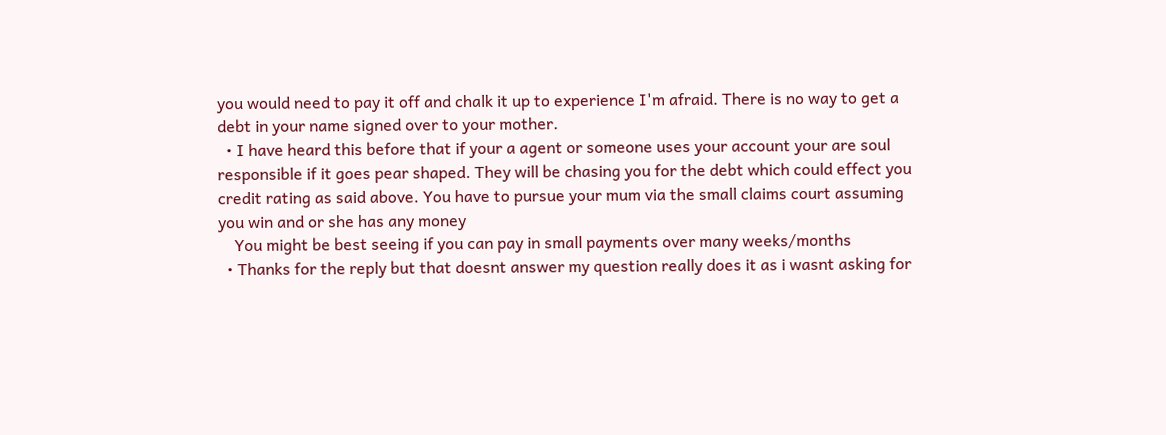you would need to pay it off and chalk it up to experience I'm afraid. There is no way to get a debt in your name signed over to your mother.
  • I have heard this before that if your a agent or someone uses your account your are soul responsible if it goes pear shaped. They will be chasing you for the debt which could effect you credit rating as said above. You have to pursue your mum via the small claims court assuming you win and or she has any money
    You might be best seeing if you can pay in small payments over many weeks/months
  • Thanks for the reply but that doesnt answer my question really does it as i wasnt asking for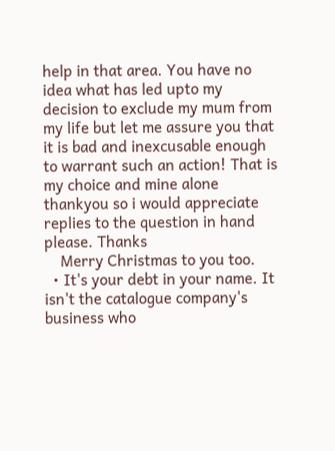help in that area. You have no idea what has led upto my decision to exclude my mum from my life but let me assure you that it is bad and inexcusable enough to warrant such an action! That is my choice and mine alone thankyou so i would appreciate replies to the question in hand please. Thanks
    Merry Christmas to you too.
  • It's your debt in your name. It isn't the catalogue company's business who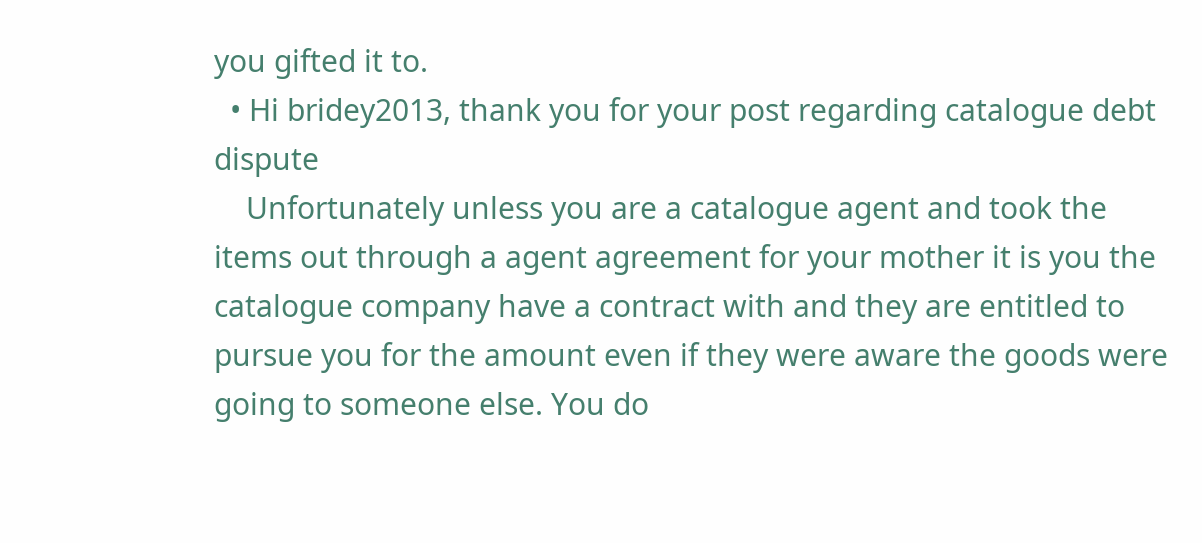you gifted it to.
  • Hi bridey2013, thank you for your post regarding catalogue debt dispute
    Unfortunately unless you are a catalogue agent and took the items out through a agent agreement for your mother it is you the catalogue company have a contract with and they are entitled to pursue you for the amount even if they were aware the goods were going to someone else. You do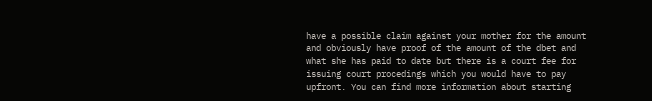have a possible claim against your mother for the amount and obviously have proof of the amount of the dbet and what she has paid to date but there is a court fee for issuing court procedings which you would have to pay upfront. You can find more information about starting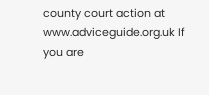county court action at www.adviceguide.org.uk If you are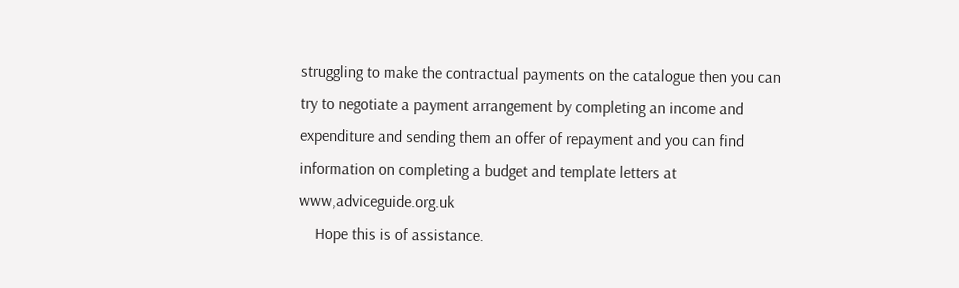struggling to make the contractual payments on the catalogue then you can try to negotiate a payment arrangement by completing an income and expenditure and sending them an offer of repayment and you can find information on completing a budget and template letters at www,adviceguide.org.uk
    Hope this is of assistance.